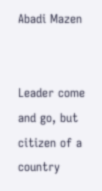Abadi Mazen


Leader come and go, but citizen of a country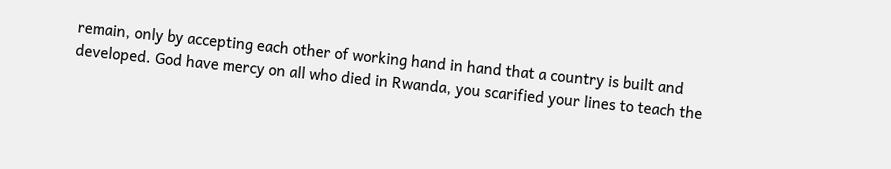remain, only by accepting each other of working hand in hand that a country is built and developed. God have mercy on all who died in Rwanda, you scarified your lines to teach the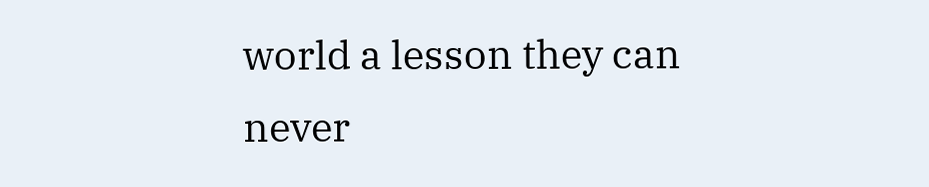world a lesson they can never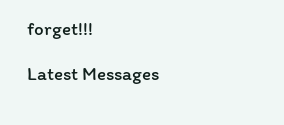forget!!!

Latest Messages